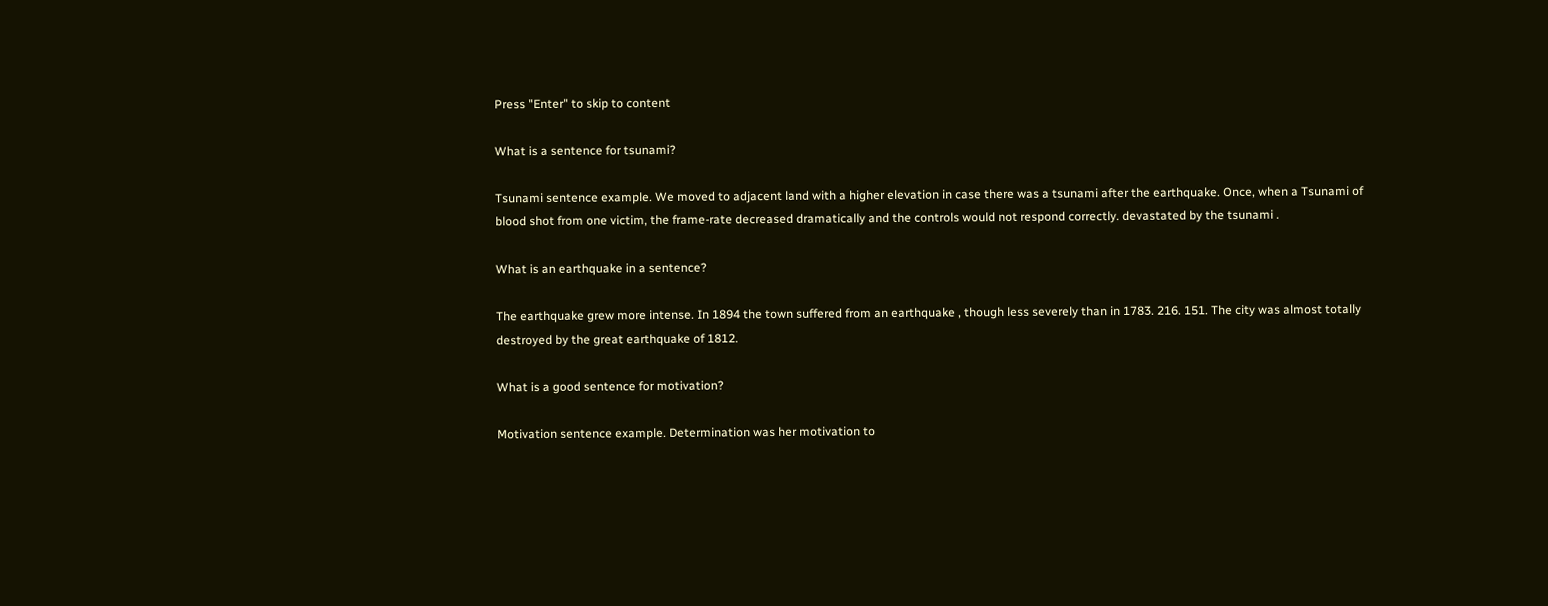Press "Enter" to skip to content

What is a sentence for tsunami?

Tsunami sentence example. We moved to adjacent land with a higher elevation in case there was a tsunami after the earthquake. Once, when a Tsunami of blood shot from one victim, the frame-rate decreased dramatically and the controls would not respond correctly. devastated by the tsunami .

What is an earthquake in a sentence?

The earthquake grew more intense. In 1894 the town suffered from an earthquake , though less severely than in 1783. 216. 151. The city was almost totally destroyed by the great earthquake of 1812.

What is a good sentence for motivation?

Motivation sentence example. Determination was her motivation to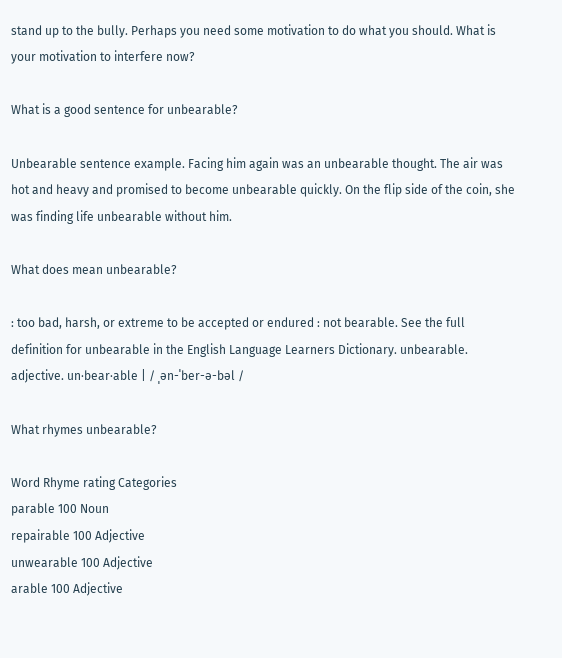stand up to the bully. Perhaps you need some motivation to do what you should. What is your motivation to interfere now?

What is a good sentence for unbearable?

Unbearable sentence example. Facing him again was an unbearable thought. The air was hot and heavy and promised to become unbearable quickly. On the flip side of the coin, she was finding life unbearable without him.

What does mean unbearable?

: too bad, harsh, or extreme to be accepted or endured : not bearable. See the full definition for unbearable in the English Language Learners Dictionary. unbearable. adjective. un·bear·able | / ˌən-ˈber-ə-bəl /

What rhymes unbearable?

Word Rhyme rating Categories
parable 100 Noun
repairable 100 Adjective
unwearable 100 Adjective
arable 100 Adjective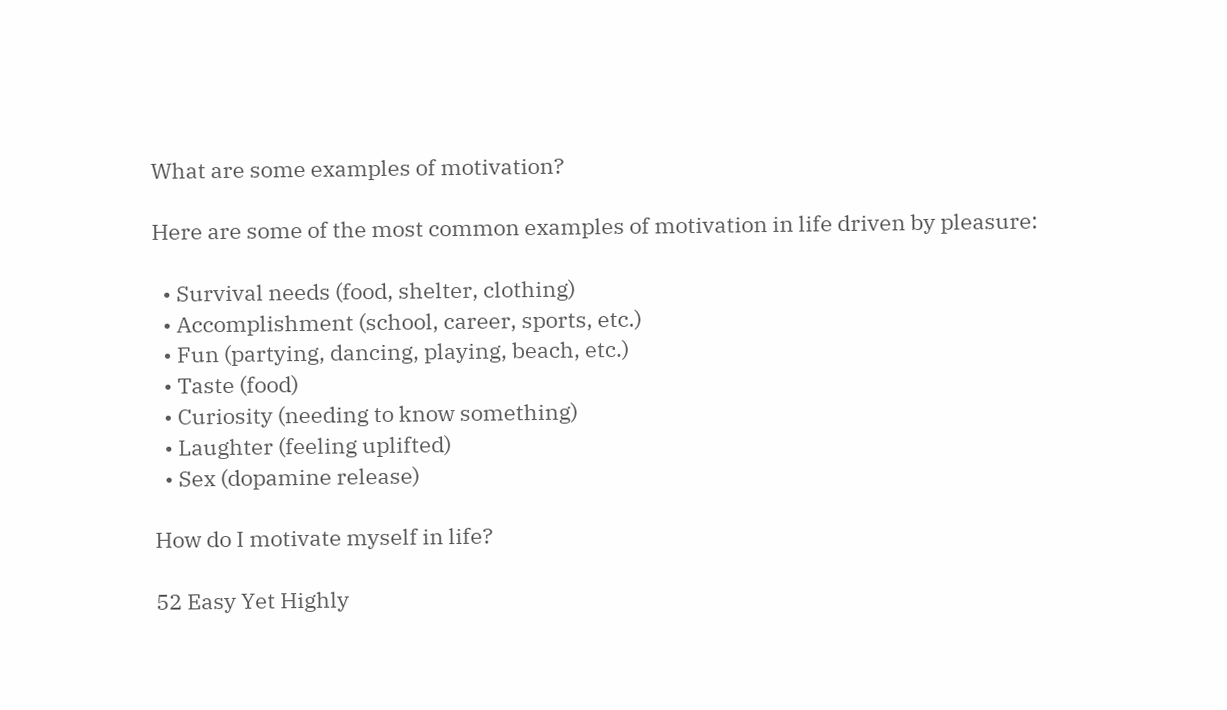What are some examples of motivation?

Here are some of the most common examples of motivation in life driven by pleasure:

  • Survival needs (food, shelter, clothing)
  • Accomplishment (school, career, sports, etc.)
  • Fun (partying, dancing, playing, beach, etc.)
  • Taste (food)
  • Curiosity (needing to know something)
  • Laughter (feeling uplifted)
  • Sex (dopamine release)

How do I motivate myself in life?

52 Easy Yet Highly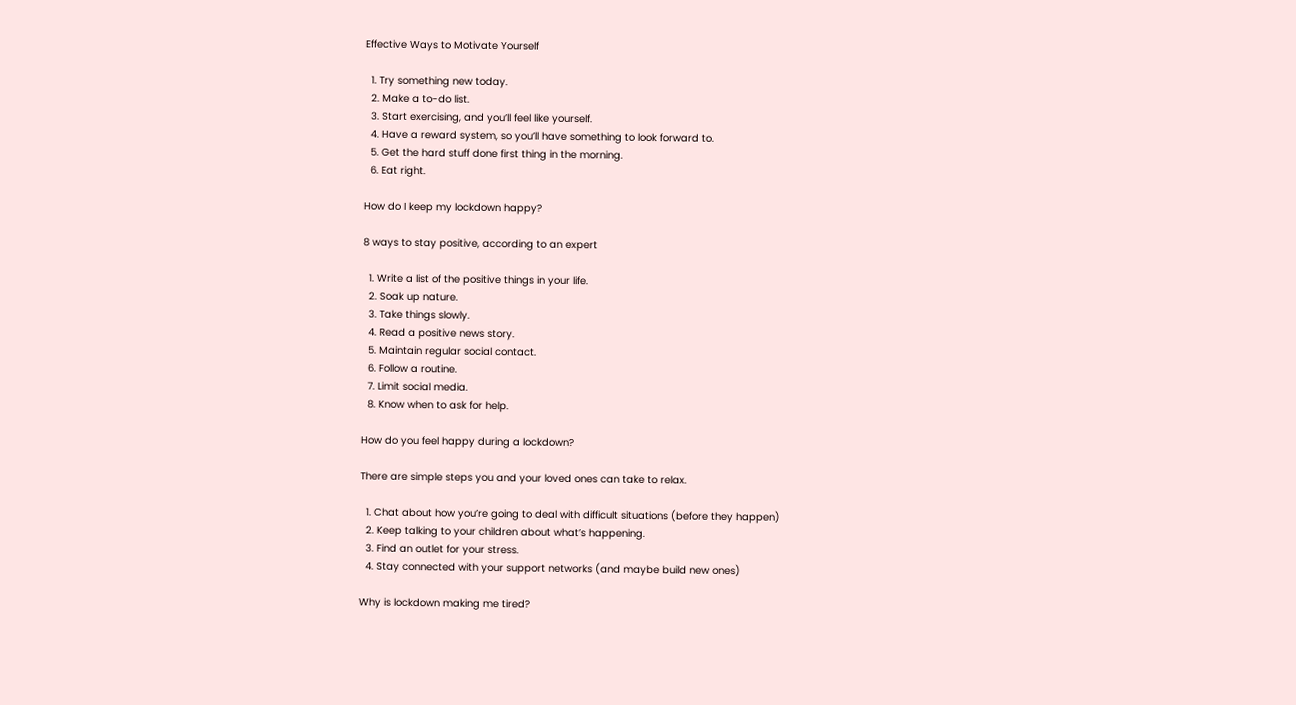Effective Ways to Motivate Yourself

  1. Try something new today.
  2. Make a to-do list.
  3. Start exercising, and you’ll feel like yourself.
  4. Have a reward system, so you’ll have something to look forward to.
  5. Get the hard stuff done first thing in the morning.
  6. Eat right.

How do I keep my lockdown happy?

8 ways to stay positive, according to an expert

  1. Write a list of the positive things in your life.
  2. Soak up nature.
  3. Take things slowly.
  4. Read a positive news story.
  5. Maintain regular social contact.
  6. Follow a routine.
  7. Limit social media.
  8. Know when to ask for help.

How do you feel happy during a lockdown?

There are simple steps you and your loved ones can take to relax.

  1. Chat about how you’re going to deal with difficult situations (before they happen)
  2. Keep talking to your children about what’s happening.
  3. Find an outlet for your stress.
  4. Stay connected with your support networks (and maybe build new ones)

Why is lockdown making me tired?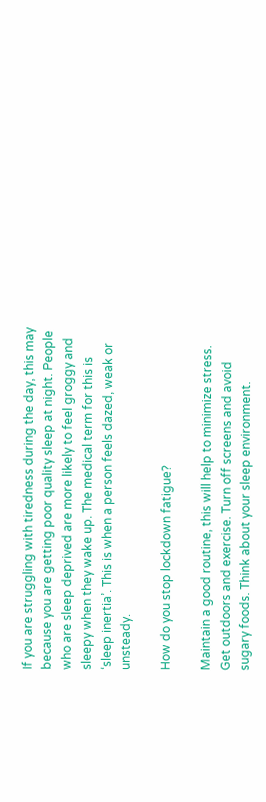If you are struggling with tiredness during the day, this may because you are getting poor quality sleep at night. People who are sleep deprived are more likely to feel groggy and sleepy when they wake up. The medical term for this is ‘sleep inertia’. This is when a person feels dazed, weak or unsteady.

How do you stop lockdown fatigue?

Maintain a good routine, this will help to minimize stress. Get outdoors and exercise. Turn off screens and avoid sugary foods. Think about your sleep environment.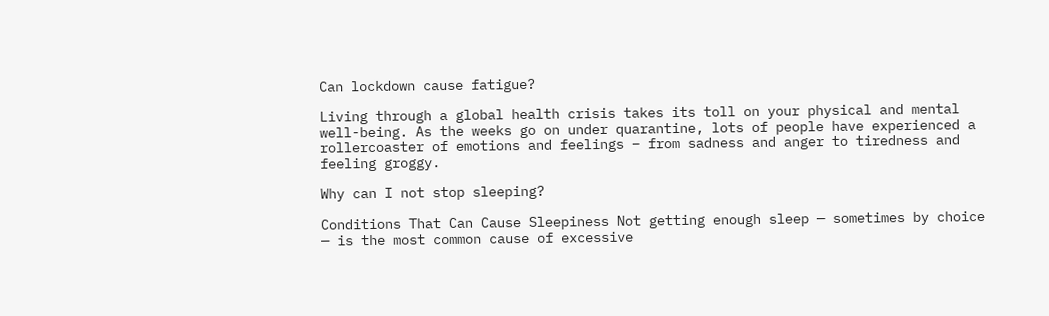Can lockdown cause fatigue?

Living through a global health crisis takes its toll on your physical and mental well-being. As the weeks go on under quarantine, lots of people have experienced a rollercoaster of emotions and feelings – from sadness and anger to tiredness and feeling groggy.

Why can I not stop sleeping?

Conditions That Can Cause Sleepiness Not getting enough sleep — sometimes by choice — is the most common cause of excessive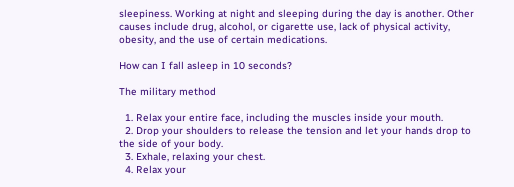sleepiness. Working at night and sleeping during the day is another. Other causes include drug, alcohol, or cigarette use, lack of physical activity, obesity, and the use of certain medications.

How can I fall asleep in 10 seconds?

The military method

  1. Relax your entire face, including the muscles inside your mouth.
  2. Drop your shoulders to release the tension and let your hands drop to the side of your body.
  3. Exhale, relaxing your chest.
  4. Relax your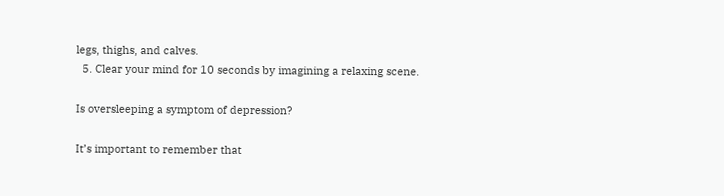legs, thighs, and calves.
  5. Clear your mind for 10 seconds by imagining a relaxing scene.

Is oversleeping a symptom of depression?

It’s important to remember that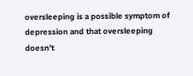oversleeping is a possible symptom of depression and that oversleeping doesn’t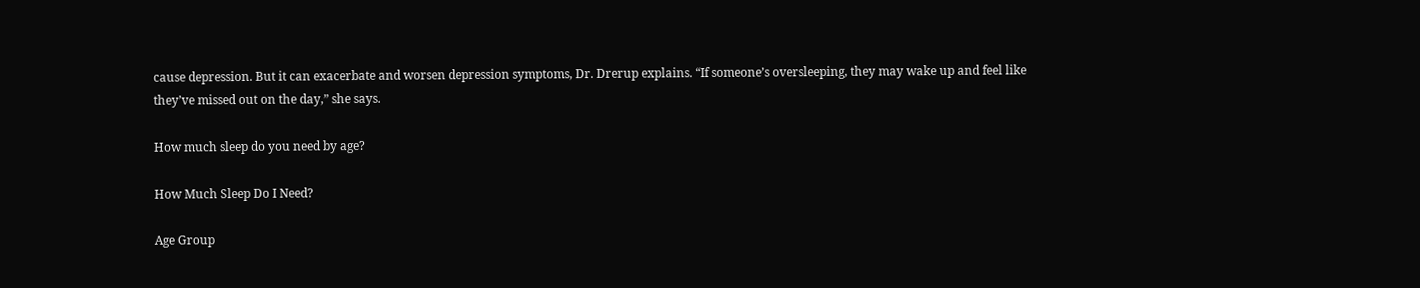cause depression. But it can exacerbate and worsen depression symptoms, Dr. Drerup explains. “If someone’s oversleeping, they may wake up and feel like they’ve missed out on the day,” she says.

How much sleep do you need by age?

How Much Sleep Do I Need?

Age Group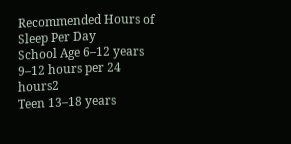Recommended Hours of Sleep Per Day
School Age 6–12 years 9–12 hours per 24 hours2
Teen 13–18 years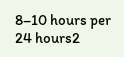8–10 hours per 24 hours2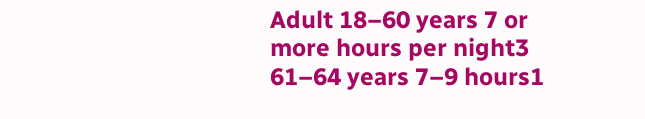Adult 18–60 years 7 or more hours per night3
61–64 years 7–9 hours1